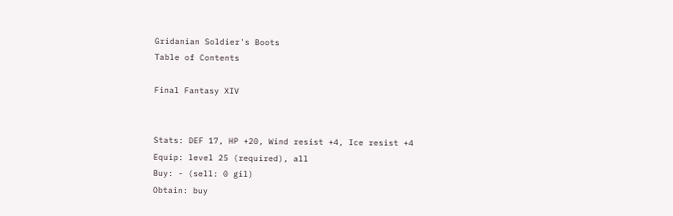Gridanian Soldier's Boots
Table of Contents

Final Fantasy XIV


Stats: DEF 17, HP +20, Wind resist +4, Ice resist +4
Equip: level 25 (required), all
Buy: - (sell: 0 gil)
Obtain: buy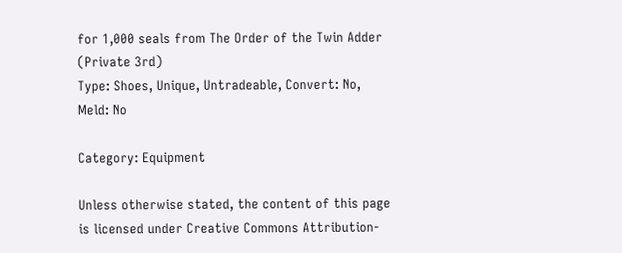for 1,000 seals from The Order of the Twin Adder (Private 3rd)
Type: Shoes, Unique, Untradeable, Convert: No, Meld: No

Category: Equipment

Unless otherwise stated, the content of this page is licensed under Creative Commons Attribution-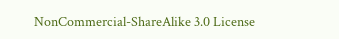NonCommercial-ShareAlike 3.0 License